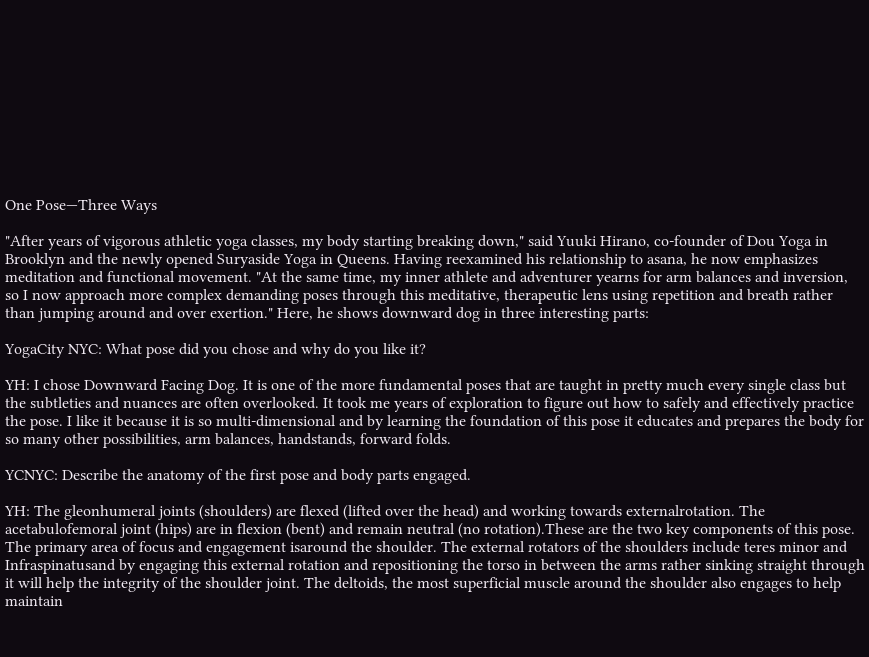One Pose—Three Ways

"After years of vigorous athletic yoga classes, my body starting breaking down," said Yuuki Hirano, co-founder of Dou Yoga in Brooklyn and the newly opened Suryaside Yoga in Queens. Having reexamined his relationship to asana, he now emphasizes meditation and functional movement. "At the same time, my inner athlete and adventurer yearns for arm balances and inversion, so I now approach more complex demanding poses through this meditative, therapeutic lens using repetition and breath rather than jumping around and over exertion." Here, he shows downward dog in three interesting parts:

YogaCity NYC: What pose did you chose and why do you like it?

YH: I chose Downward Facing Dog. It is one of the more fundamental poses that are taught in pretty much every single class but the subtleties and nuances are often overlooked. It took me years of exploration to figure out how to safely and effectively practice the pose. I like it because it is so multi-dimensional and by learning the foundation of this pose it educates and prepares the body for so many other possibilities, arm balances, handstands, forward folds.

YCNYC: Describe the anatomy of the first pose and body parts engaged.

YH: The gleonhumeral joints (shoulders) are flexed (lifted over the head) and working towards externalrotation. The acetabulofemoral joint (hips) are in flexion (bent) and remain neutral (no rotation).These are the two key components of this pose. The primary area of focus and engagement isaround the shoulder. The external rotators of the shoulders include teres minor and Infraspinatusand by engaging this external rotation and repositioning the torso in between the arms rather sinking straight through it will help the integrity of the shoulder joint. The deltoids, the most superficial muscle around the shoulder also engages to help maintain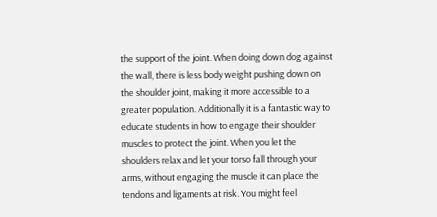the support of the joint. When doing down dog against the wall, there is less body weight pushing down on the shoulder joint, making it more accessible to a greater population. Additionally it is a fantastic way to educate students in how to engage their shoulder muscles to protect the joint. When you let the shoulders relax and let your torso fall through your arms, without engaging the muscle it can place the tendons and ligaments at risk. You might feel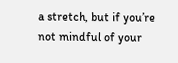a stretch, but if you’re not mindful of your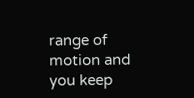range of motion and you keep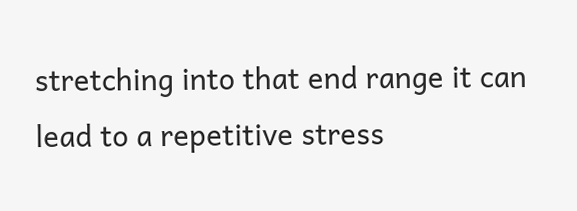stretching into that end range it can lead to a repetitive stress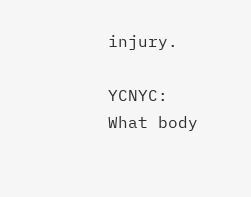injury.

YCNYC: What body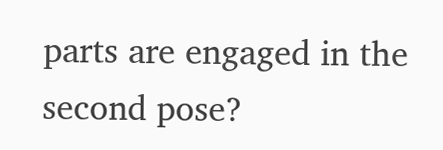parts are engaged in the second pose?